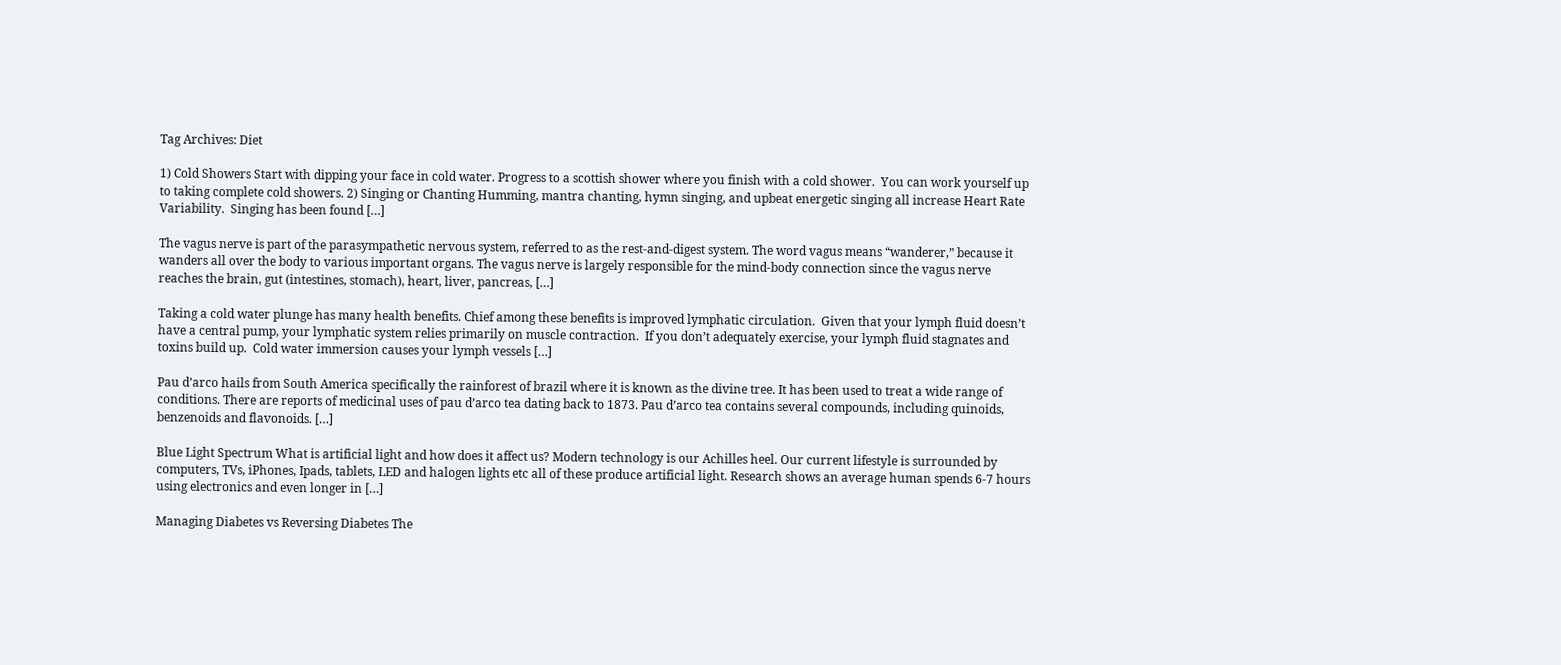Tag Archives: Diet

1) Cold Showers Start with dipping your face in cold water. Progress to a scottish shower where you finish with a cold shower.  You can work yourself up to taking complete cold showers. 2) Singing or Chanting Humming, mantra chanting, hymn singing, and upbeat energetic singing all increase Heart Rate Variability.  Singing has been found […]

The vagus nerve is part of the parasympathetic nervous system, referred to as the rest-and-digest system. The word vagus means “wanderer,” because it wanders all over the body to various important organs. The vagus nerve is largely responsible for the mind-body connection since the vagus nerve reaches the brain, gut (intestines, stomach), heart, liver, pancreas, […]

Taking a cold water plunge has many health benefits. Chief among these benefits is improved lymphatic circulation.  Given that your lymph fluid doesn’t have a central pump, your lymphatic system relies primarily on muscle contraction.  If you don’t adequately exercise, your lymph fluid stagnates and toxins build up.  Cold water immersion causes your lymph vessels […]

Pau d’arco hails from South America specifically the rainforest of brazil where it is known as the divine tree. It has been used to treat a wide range of conditions. There are reports of medicinal uses of pau d’arco tea dating back to 1873. Pau d’arco tea contains several compounds, including quinoids, benzenoids and flavonoids. […]

Blue Light Spectrum What is artificial light and how does it affect us? Modern technology is our Achilles heel. Our current lifestyle is surrounded by computers, TVs, iPhones, Ipads, tablets, LED and halogen lights etc all of these produce artificial light. Research shows an average human spends 6-7 hours using electronics and even longer in […]

Managing Diabetes vs Reversing Diabetes The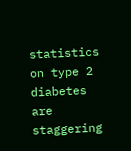statistics on type 2 diabetes are staggering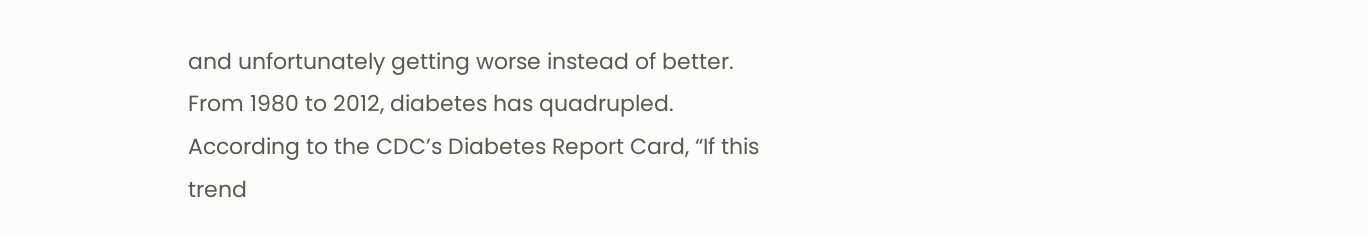and unfortunately getting worse instead of better. From 1980 to 2012, diabetes has quadrupled. According to the CDC’s Diabetes Report Card, “If this trend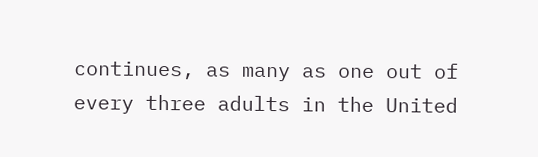continues, as many as one out of every three adults in the United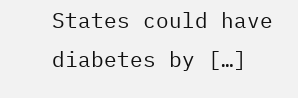States could have diabetes by […]